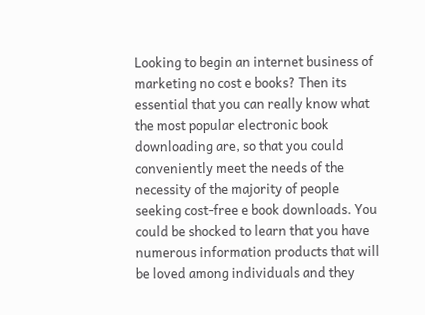Looking to begin an internet business of marketing no cost e books? Then its essential that you can really know what the most popular electronic book downloading are, so that you could conveniently meet the needs of the necessity of the majority of people seeking cost-free e book downloads. You could be shocked to learn that you have numerous information products that will be loved among individuals and they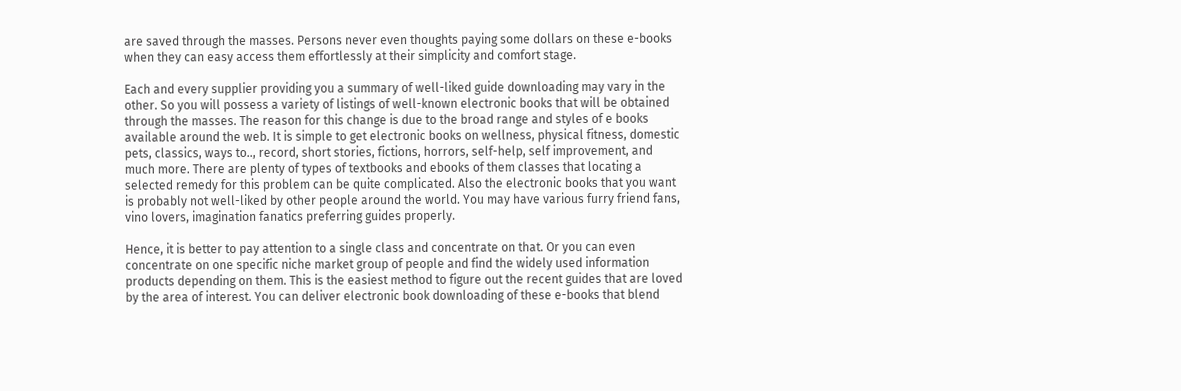are saved through the masses. Persons never even thoughts paying some dollars on these e-books when they can easy access them effortlessly at their simplicity and comfort stage.

Each and every supplier providing you a summary of well-liked guide downloading may vary in the other. So you will possess a variety of listings of well-known electronic books that will be obtained through the masses. The reason for this change is due to the broad range and styles of e books available around the web. It is simple to get electronic books on wellness, physical fitness, domestic pets, classics, ways to.., record, short stories, fictions, horrors, self-help, self improvement, and much more. There are plenty of types of textbooks and ebooks of them classes that locating a selected remedy for this problem can be quite complicated. Also the electronic books that you want is probably not well-liked by other people around the world. You may have various furry friend fans, vino lovers, imagination fanatics preferring guides properly.

Hence, it is better to pay attention to a single class and concentrate on that. Or you can even concentrate on one specific niche market group of people and find the widely used information products depending on them. This is the easiest method to figure out the recent guides that are loved by the area of interest. You can deliver electronic book downloading of these e-books that blend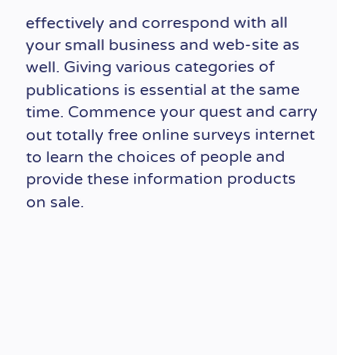effectively and correspond with all your small business and web-site as well. Giving various categories of publications is essential at the same time. Commence your quest and carry out totally free online surveys internet to learn the choices of people and provide these information products on sale.